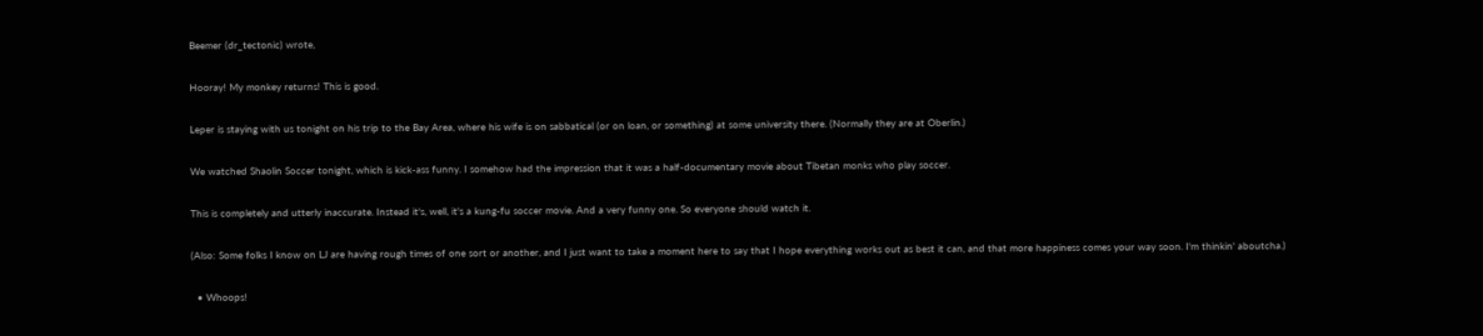Beemer (dr_tectonic) wrote,

Hooray! My monkey returns! This is good.

Leper is staying with us tonight on his trip to the Bay Area, where his wife is on sabbatical (or on loan, or something) at some university there. (Normally they are at Oberlin.)

We watched Shaolin Soccer tonight, which is kick-ass funny. I somehow had the impression that it was a half-documentary movie about Tibetan monks who play soccer.

This is completely and utterly inaccurate. Instead it's, well, it's a kung-fu soccer movie. And a very funny one. So everyone should watch it.

(Also: Some folks I know on LJ are having rough times of one sort or another, and I just want to take a moment here to say that I hope everything works out as best it can, and that more happiness comes your way soon. I'm thinkin' aboutcha.)

  • Whoops!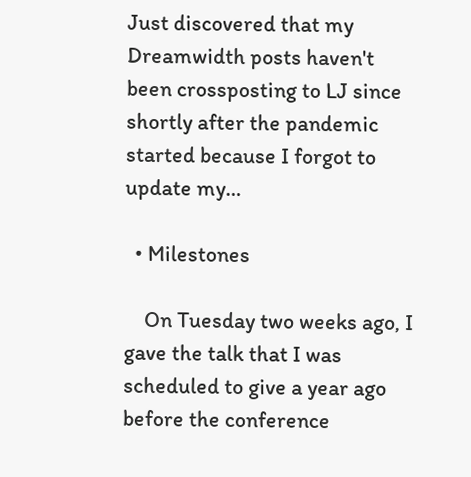Just discovered that my Dreamwidth posts haven't been crossposting to LJ since shortly after the pandemic started because I forgot to update my…

  • Milestones

    On Tuesday two weeks ago, I gave the talk that I was scheduled to give a year ago before the conference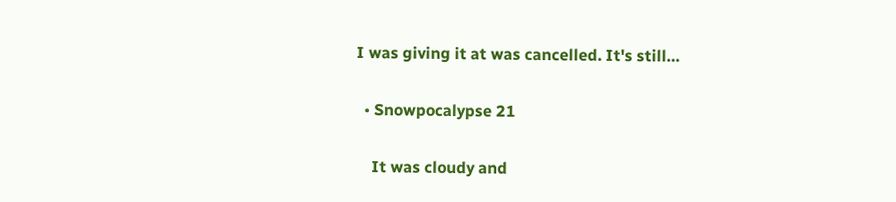I was giving it at was cancelled. It's still…

  • Snowpocalypse 21

    It was cloudy and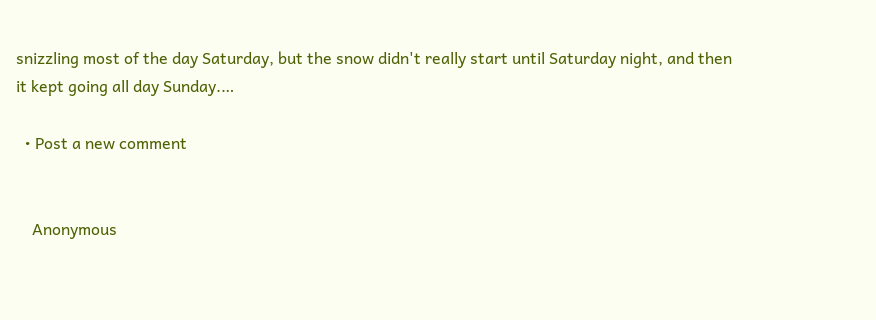snizzling most of the day Saturday, but the snow didn't really start until Saturday night, and then it kept going all day Sunday.…

  • Post a new comment


    Anonymous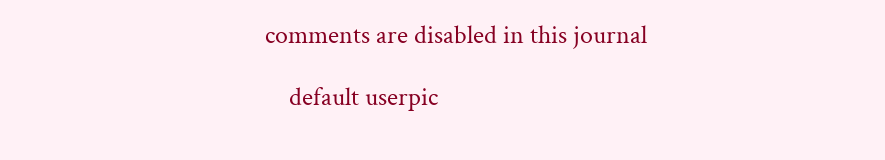comments are disabled in this journal

    default userpic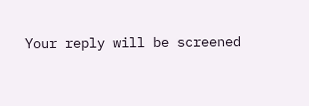Your reply will be screened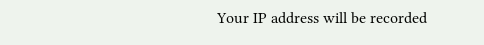Your IP address will be recorded